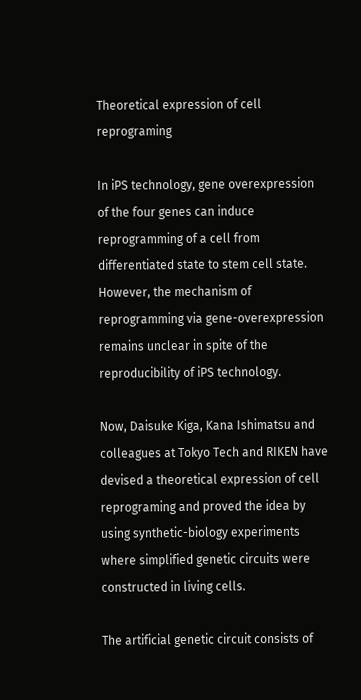Theoretical expression of cell reprograming

In iPS technology, gene overexpression of the four genes can induce reprogramming of a cell from differentiated state to stem cell state. However, the mechanism of reprogramming via gene-overexpression remains unclear in spite of the reproducibility of iPS technology.

Now, Daisuke Kiga, Kana Ishimatsu and colleagues at Tokyo Tech and RIKEN have devised a theoretical expression of cell reprograming and proved the idea by using synthetic-biology experiments where simplified genetic circuits were constructed in living cells.

The artificial genetic circuit consists of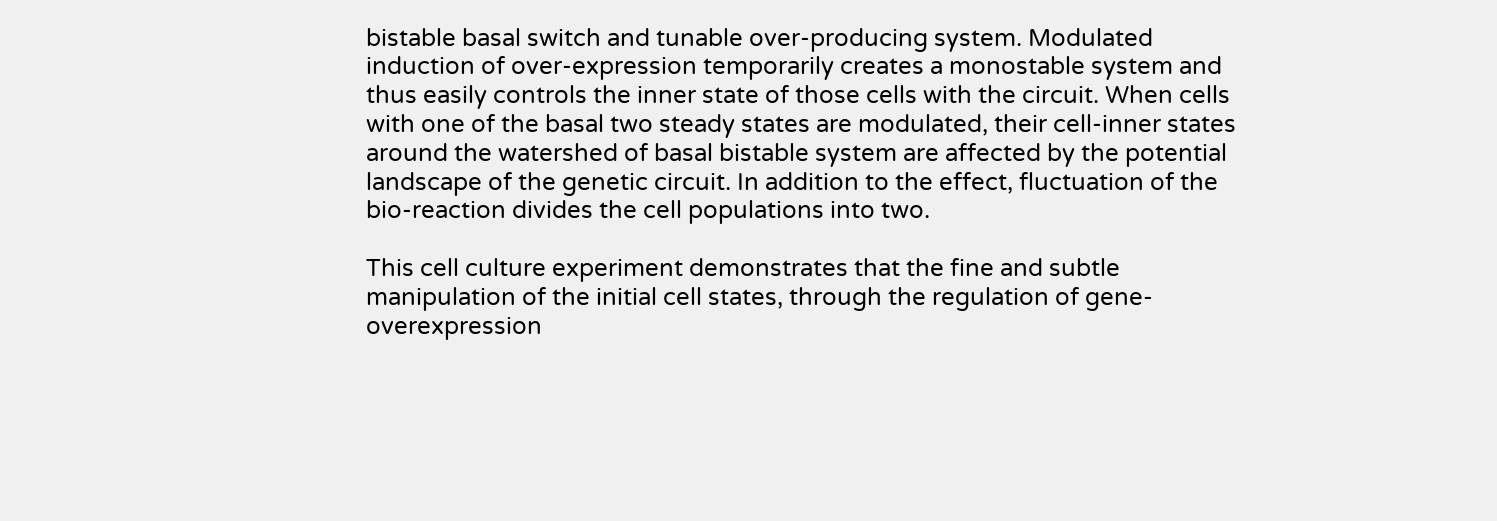bistable basal switch and tunable over-producing system. Modulated induction of over-expression temporarily creates a monostable system and thus easily controls the inner state of those cells with the circuit. When cells with one of the basal two steady states are modulated, their cell-inner states around the watershed of basal bistable system are affected by the potential landscape of the genetic circuit. In addition to the effect, fluctuation of the bio-reaction divides the cell populations into two.

This cell culture experiment demonstrates that the fine and subtle manipulation of the initial cell states, through the regulation of gene-overexpression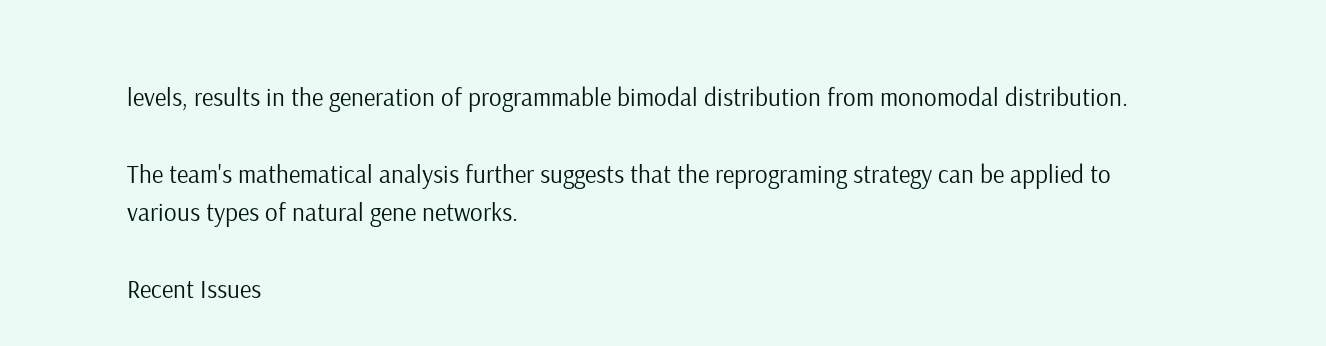levels, results in the generation of programmable bimodal distribution from monomodal distribution.

The team's mathematical analysis further suggests that the reprograming strategy can be applied to various types of natural gene networks.

Recent Issues